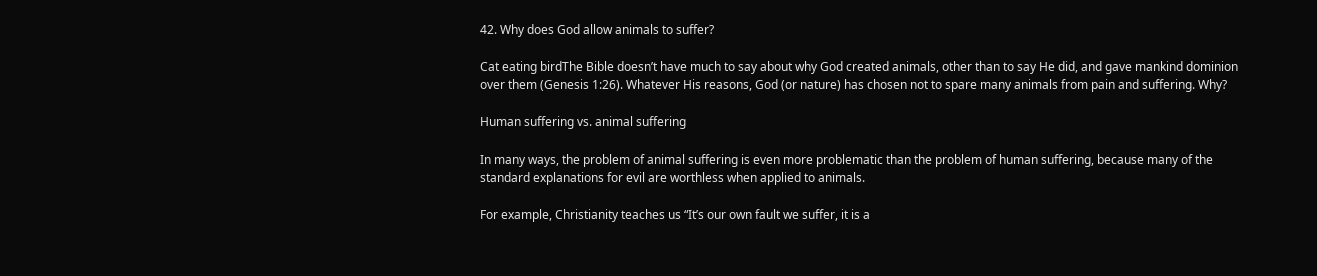42. Why does God allow animals to suffer?

Cat eating birdThe Bible doesn’t have much to say about why God created animals, other than to say He did, and gave mankind dominion over them (Genesis 1:26). Whatever His reasons, God (or nature) has chosen not to spare many animals from pain and suffering. Why?

Human suffering vs. animal suffering

In many ways, the problem of animal suffering is even more problematic than the problem of human suffering, because many of the standard explanations for evil are worthless when applied to animals.

For example, Christianity teaches us “It’s our own fault we suffer, it is a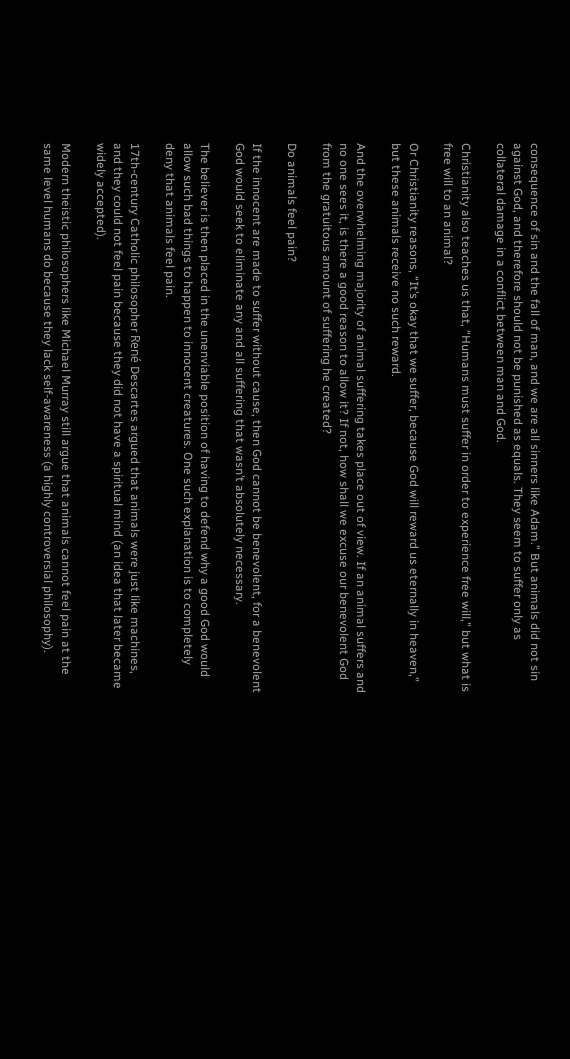consequence of sin and the fall of man, and we are all sinners like Adam.” But animals did not sin against God, and therefore should not be punished as equals. They seem to suffer only as collateral damage in a conflict between man and God.

Christianity also teaches us that, “Humans must suffer in order to experience free will,” but what is free will to an animal?

Or Christianity reasons, “It’s okay that we suffer, because God will reward us eternally in heaven,” but these animals receive no such reward.

And the overwhelming majority of animal suffering takes place out of view. If an animal suffers and no one sees it, is there a good reason to allow it? If not, how shall we excuse our benevolent God from the gratuitous amount of suffering he created?

Do animals feel pain?

If the innocent are made to suffer without cause, then God cannot be benevolent, for a benevolent God would seek to eliminate any and all suffering that wasn’t absolutely necessary.

The believer is then placed in the unenviable position of having to defend why a good God would allow such bad things to happen to innocent creatures. One such explanation is to completely deny that animals feel pain.

17th-century Catholic philosopher René Descartes argued that animals were just like machines, and they could not feel pain because they did not have a spiritual mind (an idea that later became widely accepted).

Modern theistic philosophers like Michael Murray still argue that animals cannot feel pain at the same level humans do because they lack self-awareness (a highly controversial philosophy).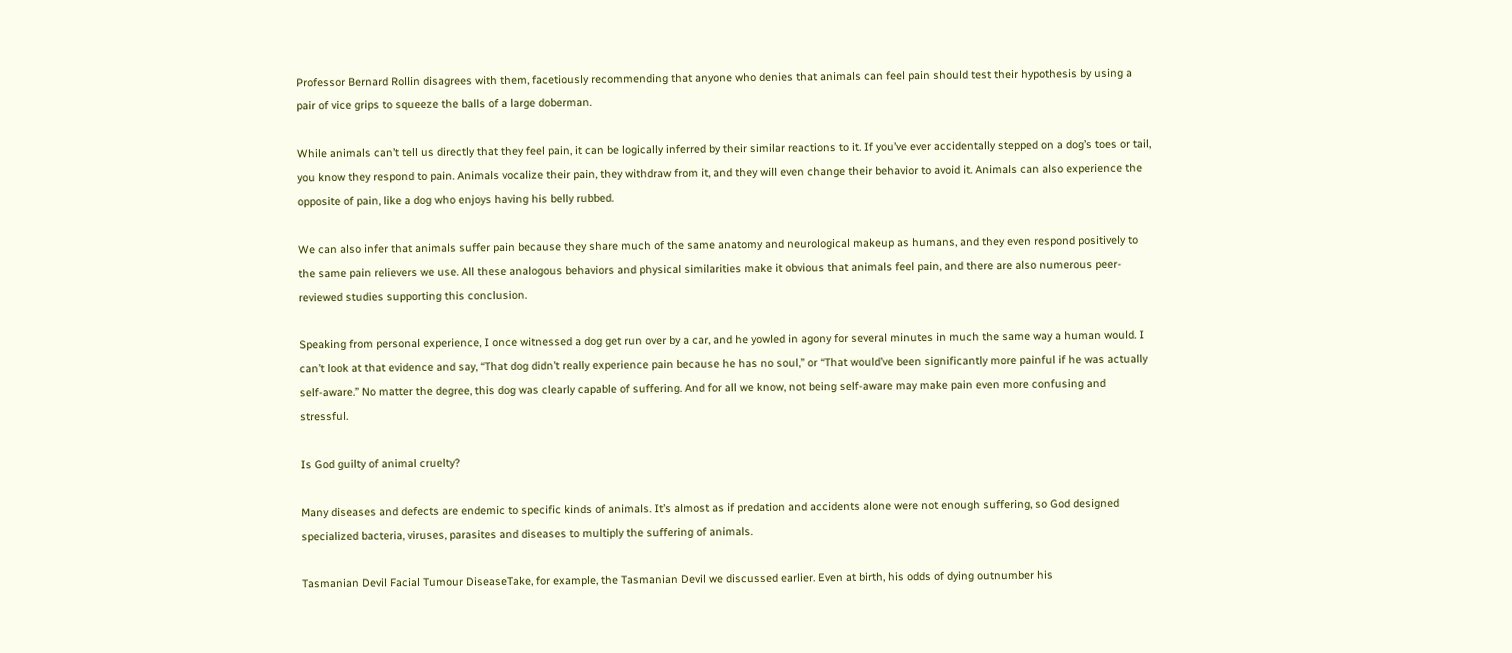Professor Bernard Rollin disagrees with them, facetiously recommending that anyone who denies that animals can feel pain should test their hypothesis by using a pair of vice grips to squeeze the balls of a large doberman.

While animals can’t tell us directly that they feel pain, it can be logically inferred by their similar reactions to it. If you’ve ever accidentally stepped on a dog’s toes or tail, you know they respond to pain. Animals vocalize their pain, they withdraw from it, and they will even change their behavior to avoid it. Animals can also experience the opposite of pain, like a dog who enjoys having his belly rubbed.

We can also infer that animals suffer pain because they share much of the same anatomy and neurological makeup as humans, and they even respond positively to the same pain relievers we use. All these analogous behaviors and physical similarities make it obvious that animals feel pain, and there are also numerous peer-reviewed studies supporting this conclusion.

Speaking from personal experience, I once witnessed a dog get run over by a car, and he yowled in agony for several minutes in much the same way a human would. I can’t look at that evidence and say, “That dog didn’t really experience pain because he has no soul,” or “That would’ve been significantly more painful if he was actually self-aware.” No matter the degree, this dog was clearly capable of suffering. And for all we know, not being self-aware may make pain even more confusing and stressful.

Is God guilty of animal cruelty?

Many diseases and defects are endemic to specific kinds of animals. It’s almost as if predation and accidents alone were not enough suffering, so God designed specialized bacteria, viruses, parasites and diseases to multiply the suffering of animals.

Tasmanian Devil Facial Tumour DiseaseTake, for example, the Tasmanian Devil we discussed earlier. Even at birth, his odds of dying outnumber his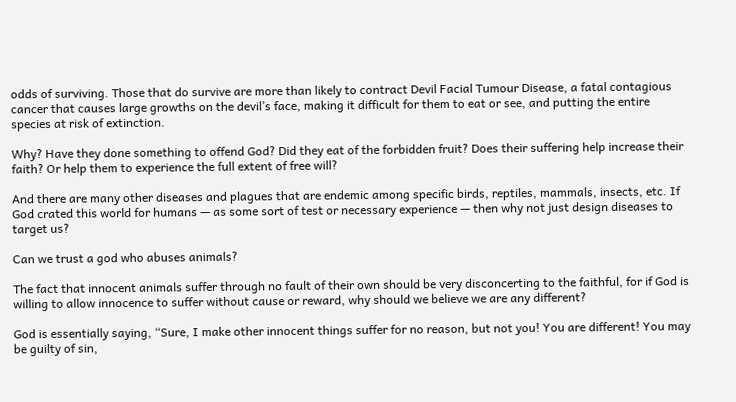odds of surviving. Those that do survive are more than likely to contract Devil Facial Tumour Disease, a fatal contagious cancer that causes large growths on the devil’s face, making it difficult for them to eat or see, and putting the entire species at risk of extinction.

Why? Have they done something to offend God? Did they eat of the forbidden fruit? Does their suffering help increase their faith? Or help them to experience the full extent of free will?

And there are many other diseases and plagues that are endemic among specific birds, reptiles, mammals, insects, etc. If God crated this world for humans — as some sort of test or necessary experience — then why not just design diseases to target us?

Can we trust a god who abuses animals?

The fact that innocent animals suffer through no fault of their own should be very disconcerting to the faithful, for if God is willing to allow innocence to suffer without cause or reward, why should we believe we are any different?

God is essentially saying, “Sure, I make other innocent things suffer for no reason, but not you! You are different! You may be guilty of sin,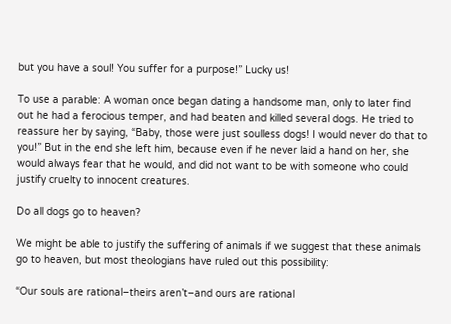but you have a soul! You suffer for a purpose!” Lucky us!

To use a parable: A woman once began dating a handsome man, only to later find out he had a ferocious temper, and had beaten and killed several dogs. He tried to reassure her by saying, “Baby, those were just soulless dogs! I would never do that to you!” But in the end she left him, because even if he never laid a hand on her, she would always fear that he would, and did not want to be with someone who could justify cruelty to innocent creatures.

Do all dogs go to heaven?

We might be able to justify the suffering of animals if we suggest that these animals go to heaven, but most theologians have ruled out this possibility:

“Our souls are rational–theirs aren’t–and ours are rational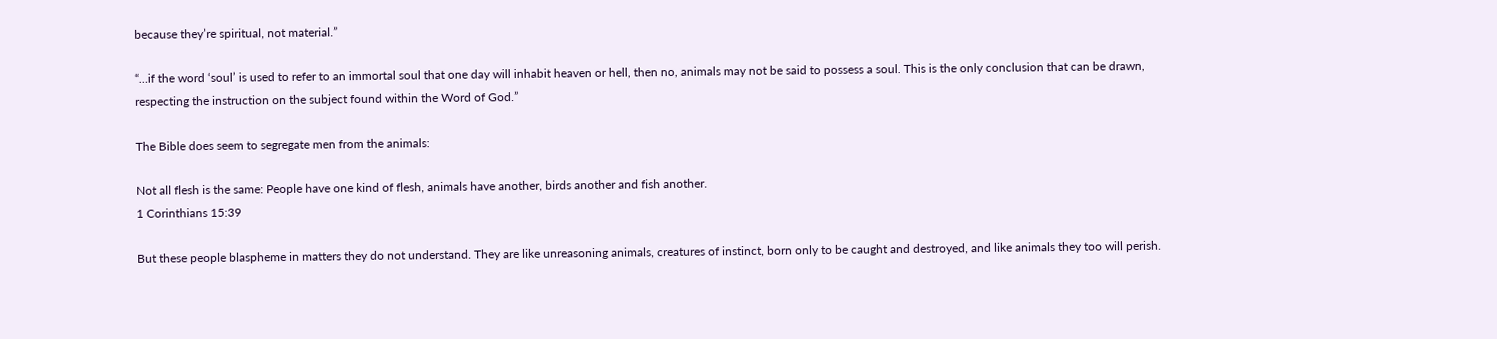because they’re spiritual, not material.”

“…if the word ‘soul’ is used to refer to an immortal soul that one day will inhabit heaven or hell, then no, animals may not be said to possess a soul. This is the only conclusion that can be drawn, respecting the instruction on the subject found within the Word of God.”

The Bible does seem to segregate men from the animals:

Not all flesh is the same: People have one kind of flesh, animals have another, birds another and fish another.
1 Corinthians 15:39

But these people blaspheme in matters they do not understand. They are like unreasoning animals, creatures of instinct, born only to be caught and destroyed, and like animals they too will perish.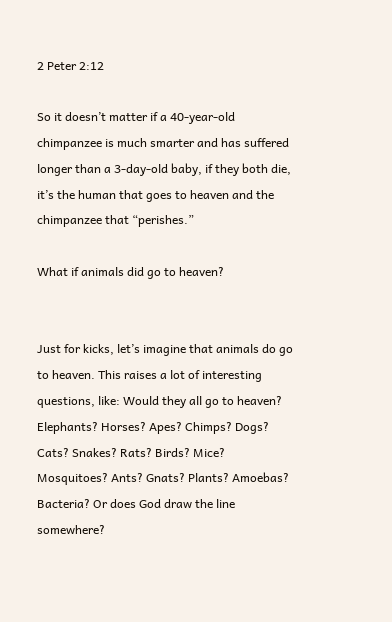2 Peter 2:12

So it doesn’t matter if a 40-year-old chimpanzee is much smarter and has suffered longer than a 3-day-old baby, if they both die, it’s the human that goes to heaven and the chimpanzee that “perishes.”

What if animals did go to heaven?


Just for kicks, let’s imagine that animals do go to heaven. This raises a lot of interesting questions, like: Would they all go to heaven? Elephants? Horses? Apes? Chimps? Dogs? Cats? Snakes? Rats? Birds? Mice? Mosquitoes? Ants? Gnats? Plants? Amoebas? Bacteria? Or does God draw the line somewhere?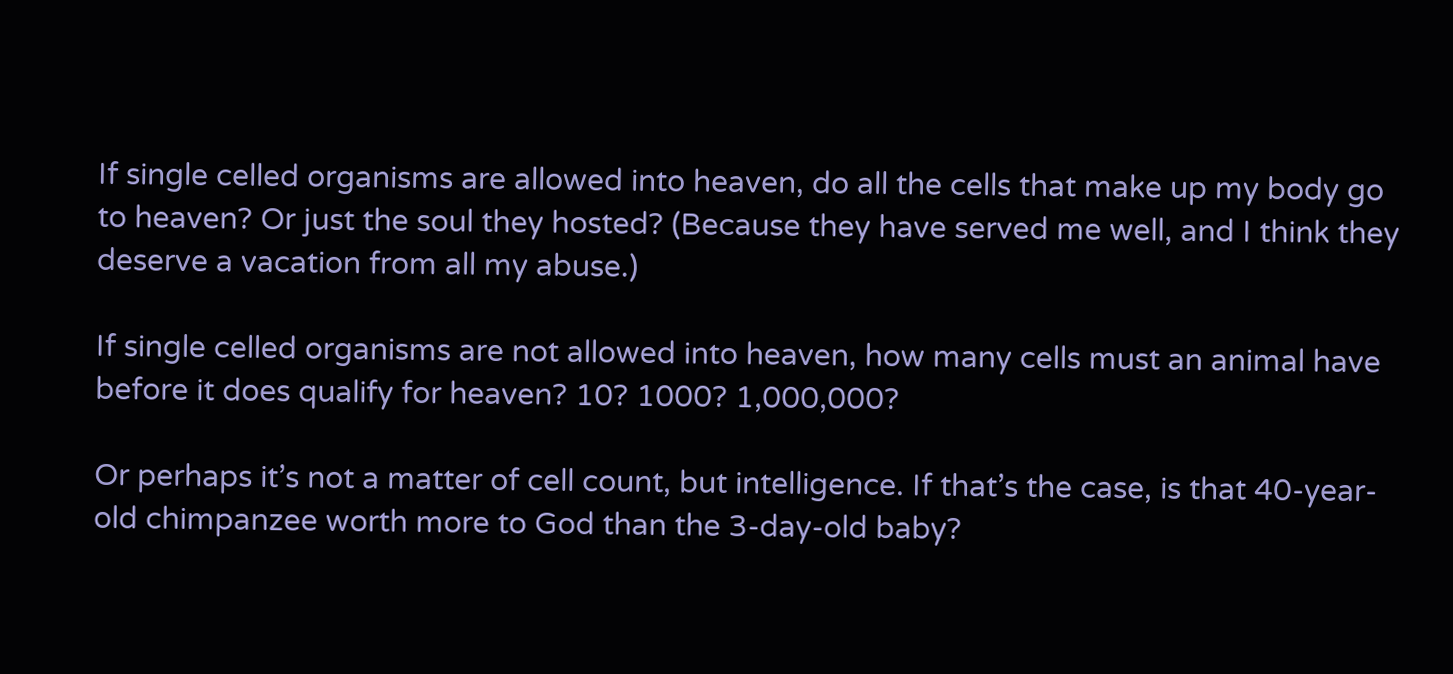If single celled organisms are allowed into heaven, do all the cells that make up my body go to heaven? Or just the soul they hosted? (Because they have served me well, and I think they deserve a vacation from all my abuse.)

If single celled organisms are not allowed into heaven, how many cells must an animal have before it does qualify for heaven? 10? 1000? 1,000,000?

Or perhaps it’s not a matter of cell count, but intelligence. If that’s the case, is that 40-year-old chimpanzee worth more to God than the 3-day-old baby?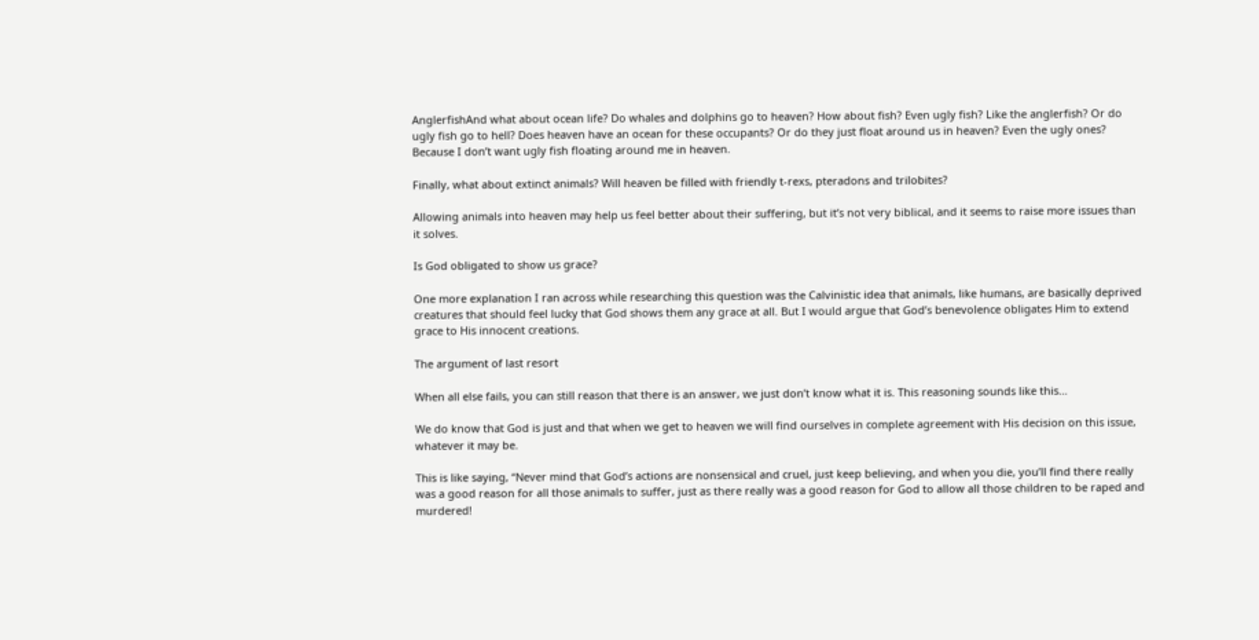AnglerfishAnd what about ocean life? Do whales and dolphins go to heaven? How about fish? Even ugly fish? Like the anglerfish? Or do ugly fish go to hell? Does heaven have an ocean for these occupants? Or do they just float around us in heaven? Even the ugly ones? Because I don’t want ugly fish floating around me in heaven.

Finally, what about extinct animals? Will heaven be filled with friendly t-rexs, pteradons and trilobites?

Allowing animals into heaven may help us feel better about their suffering, but it’s not very biblical, and it seems to raise more issues than it solves.

Is God obligated to show us grace?

One more explanation I ran across while researching this question was the Calvinistic idea that animals, like humans, are basically deprived creatures that should feel lucky that God shows them any grace at all. But I would argue that God’s benevolence obligates Him to extend grace to His innocent creations.

The argument of last resort

When all else fails, you can still reason that there is an answer, we just don’t know what it is. This reasoning sounds like this…

We do know that God is just and that when we get to heaven we will find ourselves in complete agreement with His decision on this issue, whatever it may be.

This is like saying, “Never mind that God’s actions are nonsensical and cruel, just keep believing, and when you die, you’ll find there really was a good reason for all those animals to suffer, just as there really was a good reason for God to allow all those children to be raped and murdered!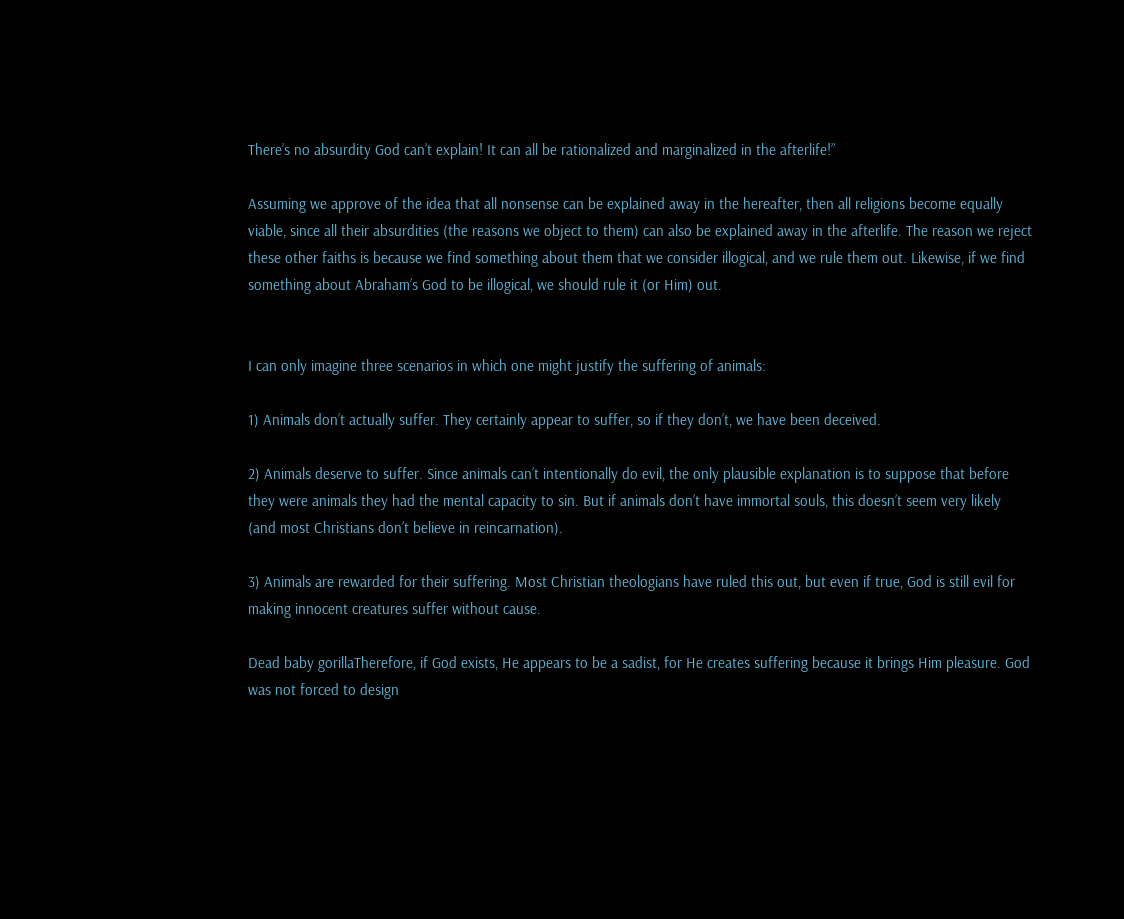There’s no absurdity God can’t explain! It can all be rationalized and marginalized in the afterlife!”

Assuming we approve of the idea that all nonsense can be explained away in the hereafter, then all religions become equally viable, since all their absurdities (the reasons we object to them) can also be explained away in the afterlife. The reason we reject these other faiths is because we find something about them that we consider illogical, and we rule them out. Likewise, if we find something about Abraham’s God to be illogical, we should rule it (or Him) out.


I can only imagine three scenarios in which one might justify the suffering of animals:

1) Animals don’t actually suffer. They certainly appear to suffer, so if they don’t, we have been deceived.

2) Animals deserve to suffer. Since animals can’t intentionally do evil, the only plausible explanation is to suppose that before they were animals they had the mental capacity to sin. But if animals don’t have immortal souls, this doesn’t seem very likely (and most Christians don’t believe in reincarnation).

3) Animals are rewarded for their suffering. Most Christian theologians have ruled this out, but even if true, God is still evil for making innocent creatures suffer without cause.

Dead baby gorillaTherefore, if God exists, He appears to be a sadist, for He creates suffering because it brings Him pleasure. God was not forced to design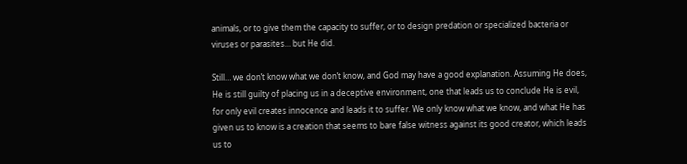animals, or to give them the capacity to suffer, or to design predation or specialized bacteria or viruses or parasites… but He did.

Still… we don’t know what we don’t know, and God may have a good explanation. Assuming He does, He is still guilty of placing us in a deceptive environment, one that leads us to conclude He is evil, for only evil creates innocence and leads it to suffer. We only know what we know, and what He has given us to know is a creation that seems to bare false witness against its good creator, which leads us to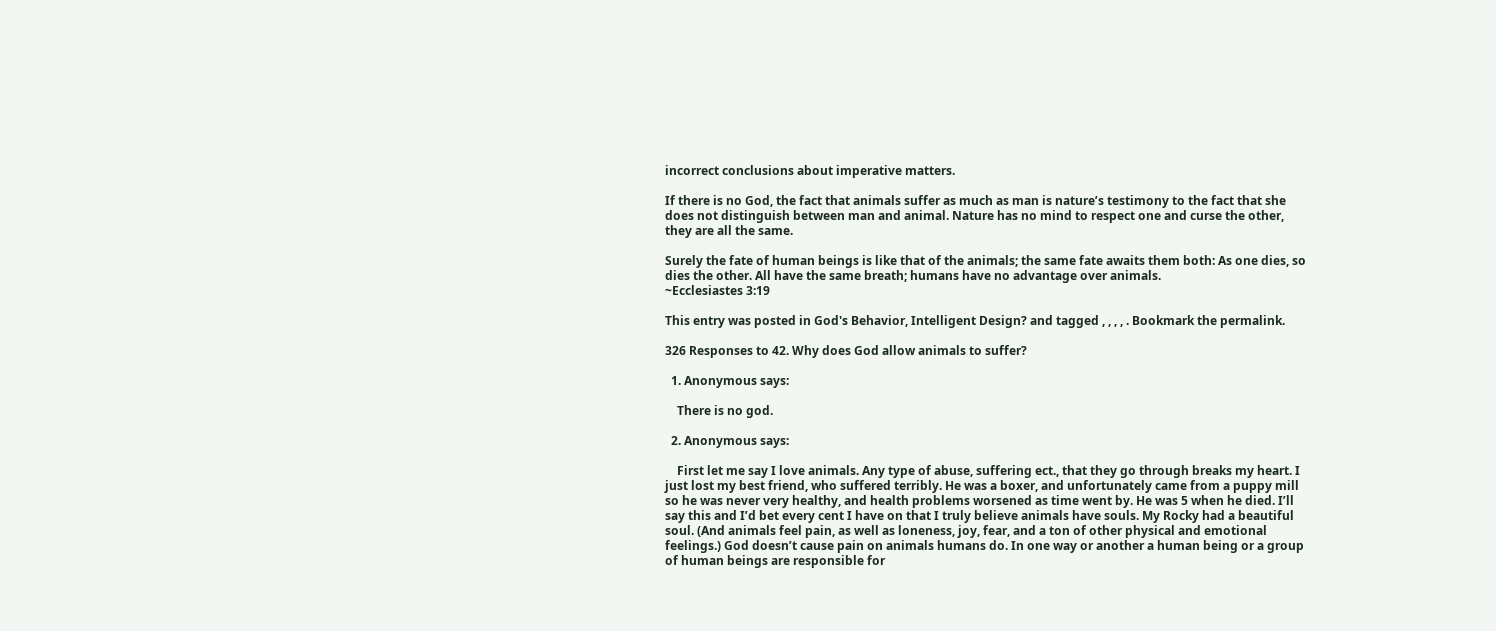incorrect conclusions about imperative matters.

If there is no God, the fact that animals suffer as much as man is nature’s testimony to the fact that she does not distinguish between man and animal. Nature has no mind to respect one and curse the other, they are all the same.

Surely the fate of human beings is like that of the animals; the same fate awaits them both: As one dies, so dies the other. All have the same breath; humans have no advantage over animals.
~Ecclesiastes 3:19

This entry was posted in God's Behavior, Intelligent Design? and tagged , , , , . Bookmark the permalink.

326 Responses to 42. Why does God allow animals to suffer?

  1. Anonymous says:

    There is no god.

  2. Anonymous says:

    First let me say I love animals. Any type of abuse, suffering ect., that they go through breaks my heart. I just lost my best friend, who suffered terribly. He was a boxer, and unfortunately came from a puppy mill so he was never very healthy, and health problems worsened as time went by. He was 5 when he died. I’ll say this and I’d bet every cent I have on that I truly believe animals have souls. My Rocky had a beautiful soul. (And animals feel pain, as well as loneness, joy, fear, and a ton of other physical and emotional feelings.) God doesn’t cause pain on animals humans do. In one way or another a human being or a group of human beings are responsible for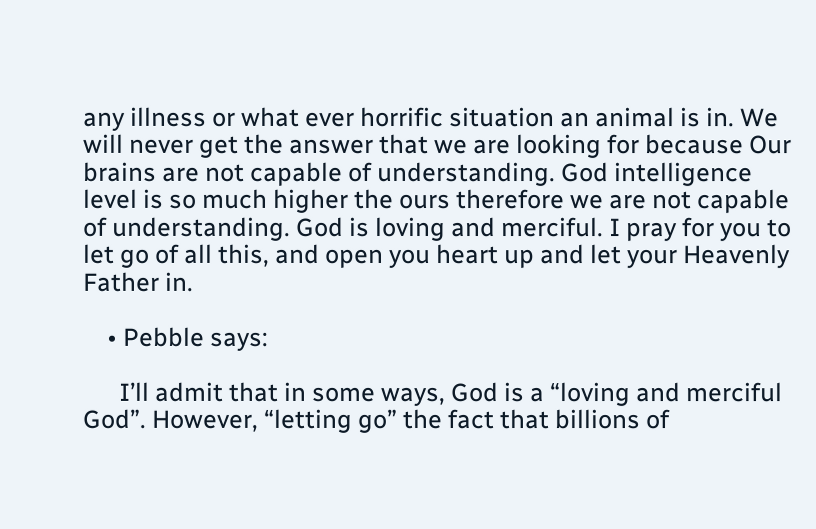any illness or what ever horrific situation an animal is in. We will never get the answer that we are looking for because Our brains are not capable of understanding. God intelligence level is so much higher the ours therefore we are not capable of understanding. God is loving and merciful. I pray for you to let go of all this, and open you heart up and let your Heavenly Father in.

    • Pebble says:

      I’ll admit that in some ways, God is a “loving and merciful God”. However, “letting go” the fact that billions of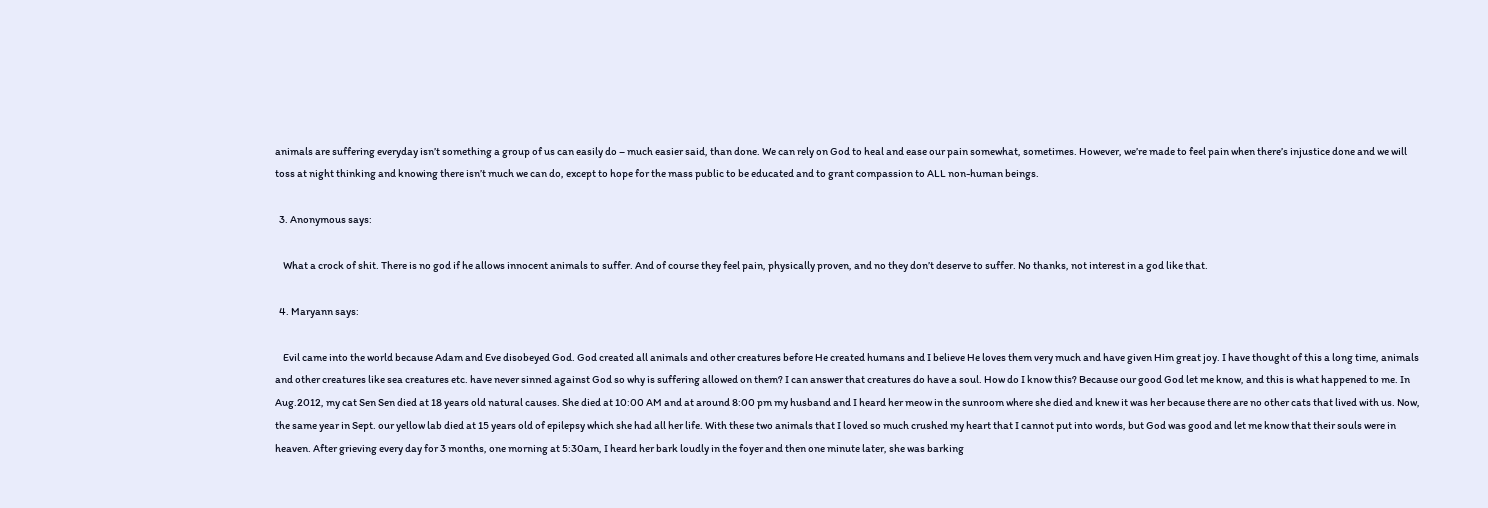animals are suffering everyday isn’t something a group of us can easily do – much easier said, than done. We can rely on God to heal and ease our pain somewhat, sometimes. However, we’re made to feel pain when there’s injustice done and we will toss at night thinking and knowing there isn’t much we can do, except to hope for the mass public to be educated and to grant compassion to ALL non-human beings.

  3. Anonymous says:

    What a crock of shit. There is no god if he allows innocent animals to suffer. And of course they feel pain, physically proven, and no they don’t deserve to suffer. No thanks, not interest in a god like that.

  4. Maryann says:

    Evil came into the world because Adam and Eve disobeyed God. God created all animals and other creatures before He created humans and I believe He loves them very much and have given Him great joy. I have thought of this a long time, animals and other creatures like sea creatures etc. have never sinned against God so why is suffering allowed on them? I can answer that creatures do have a soul. How do I know this? Because our good God let me know, and this is what happened to me. In Aug.2012, my cat Sen Sen died at 18 years old natural causes. She died at 10:00 AM and at around 8:00 pm my husband and I heard her meow in the sunroom where she died and knew it was her because there are no other cats that lived with us. Now, the same year in Sept. our yellow lab died at 15 years old of epilepsy which she had all her life. With these two animals that I loved so much crushed my heart that I cannot put into words, but God was good and let me know that their souls were in heaven. After grieving every day for 3 months, one morning at 5:30am, I heard her bark loudly in the foyer and then one minute later, she was barking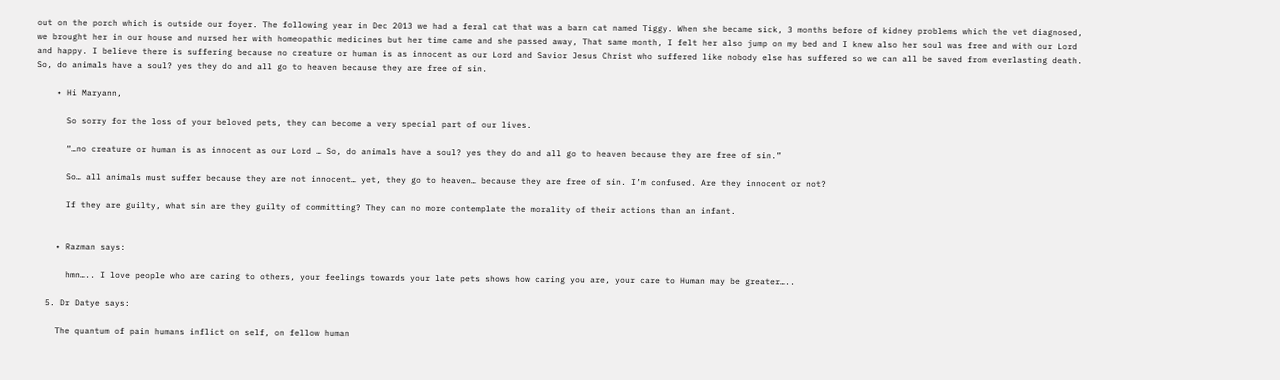out on the porch which is outside our foyer. The following year in Dec 2013 we had a feral cat that was a barn cat named Tiggy. When she became sick, 3 months before of kidney problems which the vet diagnosed, we brought her in our house and nursed her with homeopathic medicines but her time came and she passed away, That same month, I felt her also jump on my bed and I knew also her soul was free and with our Lord and happy. I believe there is suffering because no creature or human is as innocent as our Lord and Savior Jesus Christ who suffered like nobody else has suffered so we can all be saved from everlasting death. So, do animals have a soul? yes they do and all go to heaven because they are free of sin.

    • Hi Maryann,

      So sorry for the loss of your beloved pets, they can become a very special part of our lives.

      “…no creature or human is as innocent as our Lord … So, do animals have a soul? yes they do and all go to heaven because they are free of sin.”

      So… all animals must suffer because they are not innocent… yet, they go to heaven… because they are free of sin. I’m confused. Are they innocent or not?

      If they are guilty, what sin are they guilty of committing? They can no more contemplate the morality of their actions than an infant.


    • Razman says:

      hmn….. I love people who are caring to others, your feelings towards your late pets shows how caring you are, your care to Human may be greater…..

  5. Dr Datye says:

    The quantum of pain humans inflict on self, on fellow human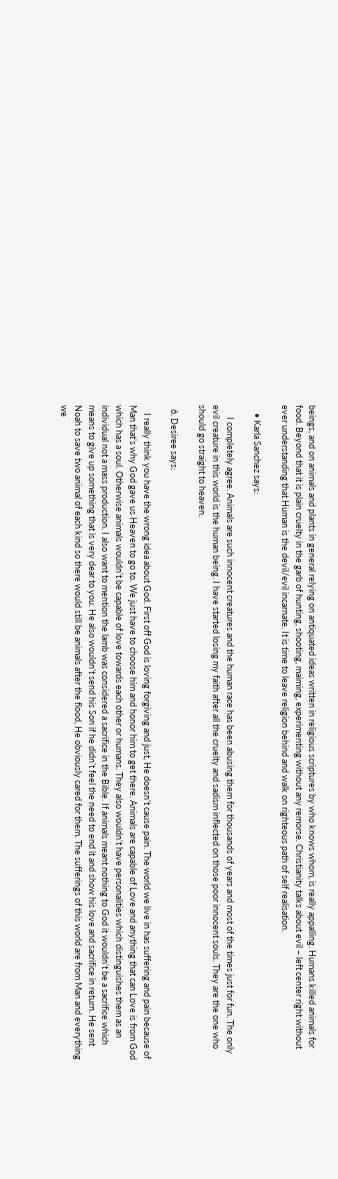beings, and on animals and plants in general relying on antiquated ideas written in religious scriptures by who knows whom, is really appalling. Humans killed animals for food. Beyond that it is plain cruelty in the garb of hunting, shooting, maiming, experimenting without any remorse. Christianity talks about evil – left center right without ever understanding that Human is the devil/evil incarnate. It is time to leave religion behind and walk on righteous path of self realisation.

    • Karla Sanchez says:

      I completely agree. Animals are such innocent creatures and the human race has been abusing them for thousands of years and most of the times just for fun. The only evil creature in this world is the human being. I have started losing my faith after all the cruelty and sadism inflected on those poor innocent souls. They are the one who should go straight to heaven.

  6. Desiree says:

    I really think you have the wrong idea about God. First off God is loving forgiving and just, He doesn’t cause pain. The world we live in has suffering and pain because of Man that’s why God gave us Heaven to go to. We just have to choose him and honor him to get there. Animals are capable of Love and anything that can Love is from God which has a soul. Otherwise animals wouldn’t be capable of love towards each other or humans. They also wouldn’t have personalities which distinguishes them as an individual not a mass production. I also want to mention the lamb was considered a sacrifice in the Bible. If animals meant nothing to God it wouldn’t be a sacrifice which means to give up something that is very dear to you. He also wouldn’t send his Son if he didn’t feel the need to end it and show his love and sacrifice in return. He sent Noah to save two animal of each kind so there would still be animals after the flood, He obviously cared for them. The sufferings of this world are from Man and everything we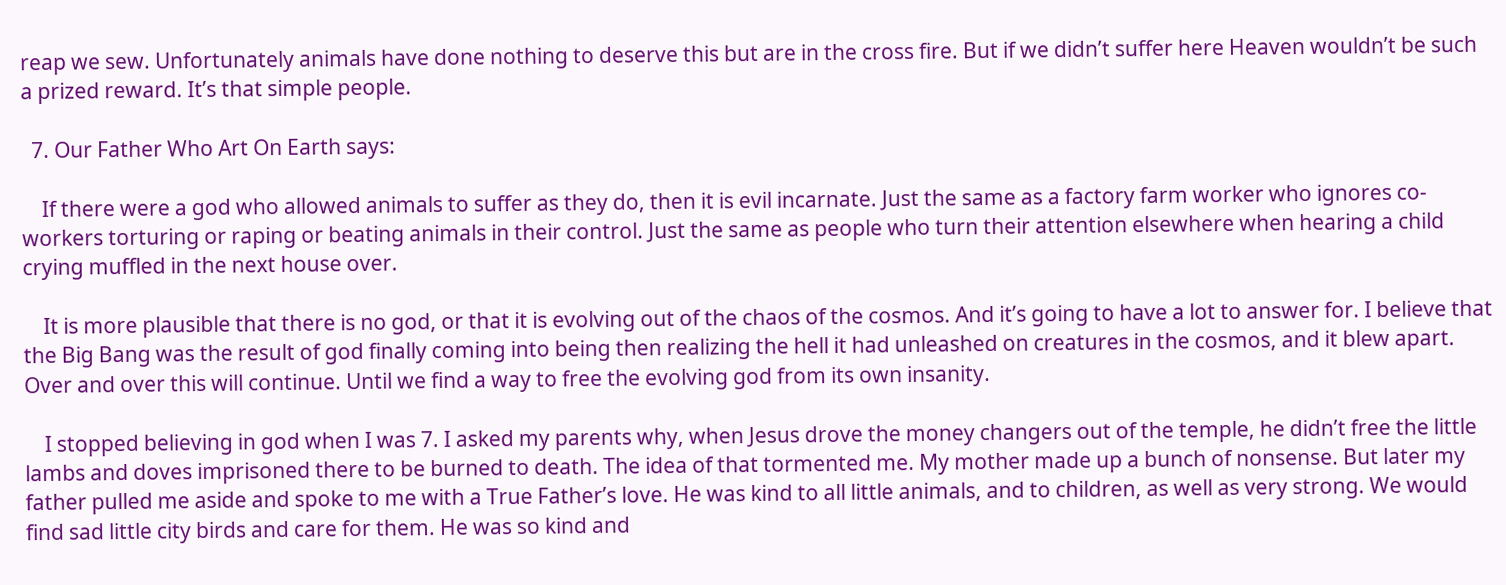reap we sew. Unfortunately animals have done nothing to deserve this but are in the cross fire. But if we didn’t suffer here Heaven wouldn’t be such a prized reward. It’s that simple people.

  7. Our Father Who Art On Earth says:

    If there were a god who allowed animals to suffer as they do, then it is evil incarnate. Just the same as a factory farm worker who ignores co-workers torturing or raping or beating animals in their control. Just the same as people who turn their attention elsewhere when hearing a child crying muffled in the next house over.

    It is more plausible that there is no god, or that it is evolving out of the chaos of the cosmos. And it’s going to have a lot to answer for. I believe that the Big Bang was the result of god finally coming into being then realizing the hell it had unleashed on creatures in the cosmos, and it blew apart. Over and over this will continue. Until we find a way to free the evolving god from its own insanity.

    I stopped believing in god when I was 7. I asked my parents why, when Jesus drove the money changers out of the temple, he didn’t free the little lambs and doves imprisoned there to be burned to death. The idea of that tormented me. My mother made up a bunch of nonsense. But later my father pulled me aside and spoke to me with a True Father’s love. He was kind to all little animals, and to children, as well as very strong. We would find sad little city birds and care for them. He was so kind and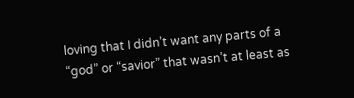loving that I didn’t want any parts of a “god” or “savior” that wasn’t at least as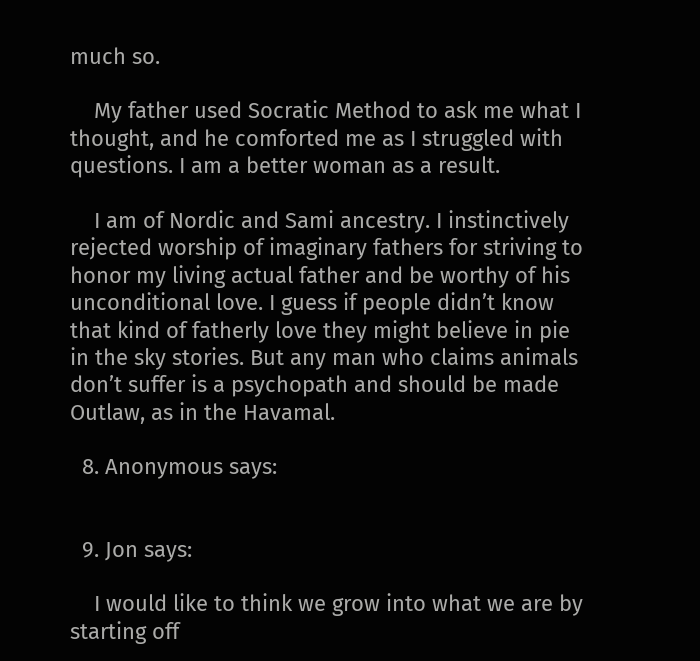much so.

    My father used Socratic Method to ask me what I thought, and he comforted me as I struggled with questions. I am a better woman as a result.

    I am of Nordic and Sami ancestry. I instinctively rejected worship of imaginary fathers for striving to honor my living actual father and be worthy of his unconditional love. I guess if people didn’t know that kind of fatherly love they might believe in pie in the sky stories. But any man who claims animals don’t suffer is a psychopath and should be made Outlaw, as in the Havamal.

  8. Anonymous says:


  9. Jon says:

    I would like to think we grow into what we are by starting off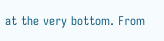at the very bottom. From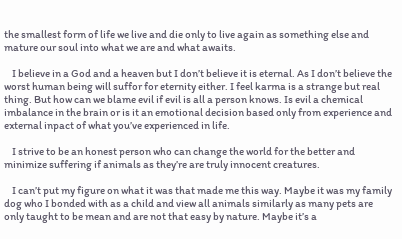the smallest form of life we live and die only to live again as something else and mature our soul into what we are and what awaits.

    I believe in a God and a heaven but I don’t believe it is eternal. As I don’t believe the worst human being will suffor for eternity either. I feel karma is a strange but real thing. But how can we blame evil if evil is all a person knows. Is evil a chemical imbalance in the brain or is it an emotional decision based only from experience and external inpact of what you’ve experienced in life.

    I strive to be an honest person who can change the world for the better and minimize suffering if animals as they’re are truly innocent creatures.

    I can’t put my figure on what it was that made me this way. Maybe it was my family dog who I bonded with as a child and view all animals similarly as many pets are only taught to be mean and are not that easy by nature. Maybe it’s a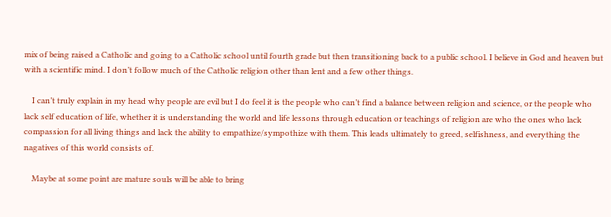mix of being raised a Catholic and going to a Catholic school until fourth grade but then transitioning back to a public school. I believe in God and heaven but with a scientific mind. I don’t follow much of the Catholic religion other than lent and a few other things.

    I can’t truly explain in my head why people are evil but I do feel it is the people who can’t find a balance between religion and science, or the people who lack self education of life, whether it is understanding the world and life lessons through education or teachings of religion are who the ones who lack compassion for all living things and lack the ability to empathize/sympothize with them. This leads ultimately to greed, selfishness, and everything the nagatives of this world consists of.

    Maybe at some point are mature souls will be able to bring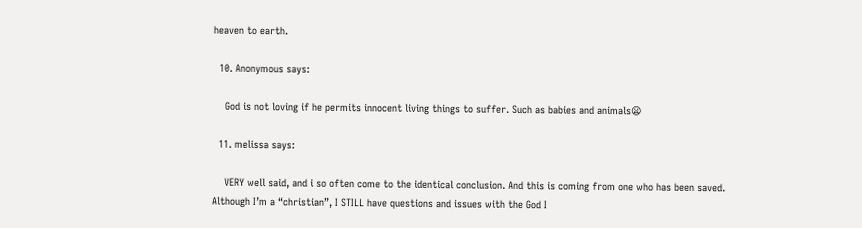heaven to earth.

  10. Anonymous says:

    God is not loving if he permits innocent living things to suffer. Such as babies and animals😦

  11. melissa says:

    VERY well said, and i so often come to the identical conclusion. And this is coming from one who has been saved. Although I’m a “christian”, I STILL have questions and issues with the God I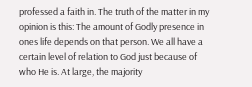professed a faith in. The truth of the matter in my opinion is this: The amount of Godly presence in ones life depends on that person. We all have a certain level of relation to God just because of who He is. At large, the majority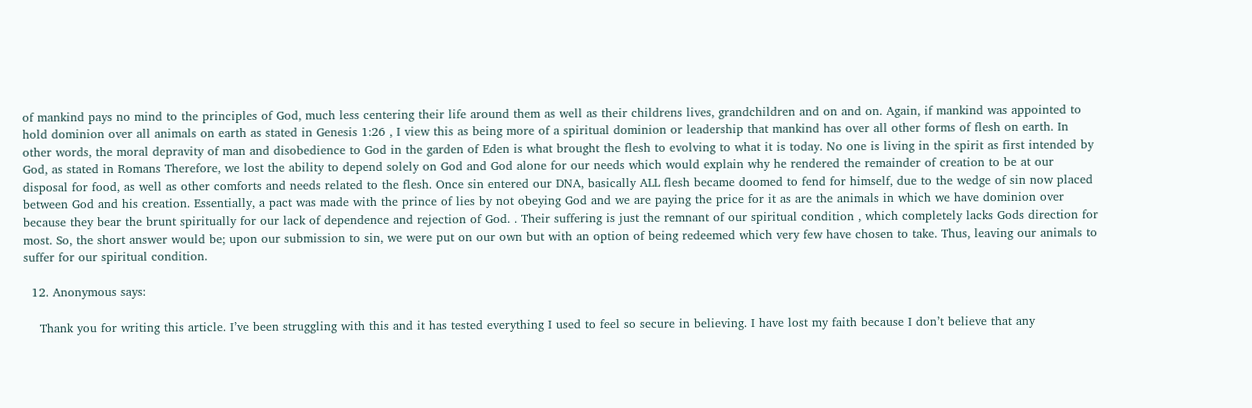of mankind pays no mind to the principles of God, much less centering their life around them as well as their childrens lives, grandchildren and on and on. Again, if mankind was appointed to hold dominion over all animals on earth as stated in Genesis 1:26 , I view this as being more of a spiritual dominion or leadership that mankind has over all other forms of flesh on earth. In other words, the moral depravity of man and disobedience to God in the garden of Eden is what brought the flesh to evolving to what it is today. No one is living in the spirit as first intended by God, as stated in Romans Therefore, we lost the ability to depend solely on God and God alone for our needs which would explain why he rendered the remainder of creation to be at our disposal for food, as well as other comforts and needs related to the flesh. Once sin entered our DNA, basically ALL flesh became doomed to fend for himself, due to the wedge of sin now placed between God and his creation. Essentially, a pact was made with the prince of lies by not obeying God and we are paying the price for it as are the animals in which we have dominion over because they bear the brunt spiritually for our lack of dependence and rejection of God. . Their suffering is just the remnant of our spiritual condition , which completely lacks Gods direction for most. So, the short answer would be; upon our submission to sin, we were put on our own but with an option of being redeemed which very few have chosen to take. Thus, leaving our animals to suffer for our spiritual condition.

  12. Anonymous says:

    Thank you for writing this article. I’ve been struggling with this and it has tested everything I used to feel so secure in believing. I have lost my faith because I don’t believe that any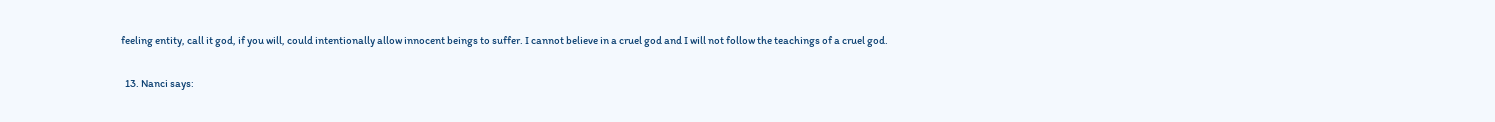feeling entity, call it god, if you will, could intentionally allow innocent beings to suffer. I cannot believe in a cruel god and I will not follow the teachings of a cruel god.

  13. Nanci says: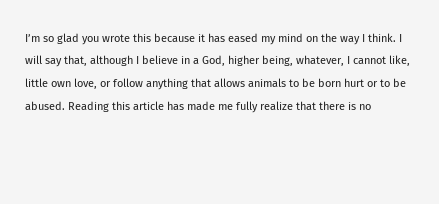I’m so glad you wrote this because it has eased my mind on the way I think. I will say that, although I believe in a God, higher being, whatever, I cannot like, little own love, or follow anything that allows animals to be born hurt or to be abused. Reading this article has made me fully realize that there is no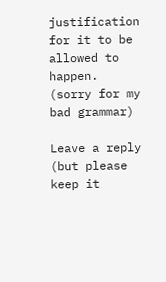justification for it to be allowed to happen. (sorry for my bad grammar)

Leave a reply (but please keep it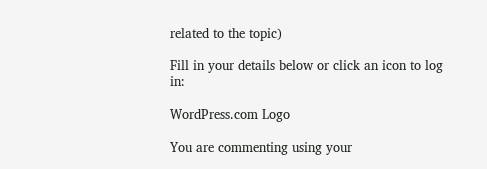related to the topic)

Fill in your details below or click an icon to log in:

WordPress.com Logo

You are commenting using your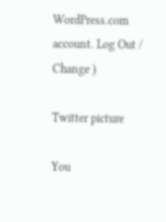WordPress.com account. Log Out / Change )

Twitter picture

You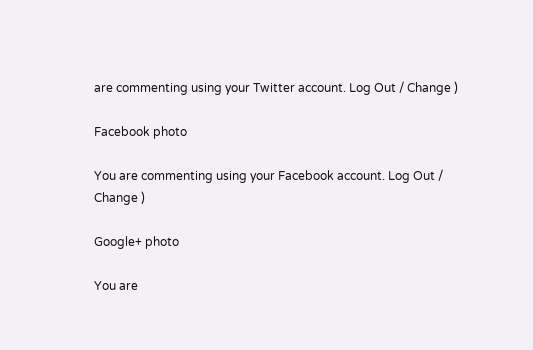are commenting using your Twitter account. Log Out / Change )

Facebook photo

You are commenting using your Facebook account. Log Out / Change )

Google+ photo

You are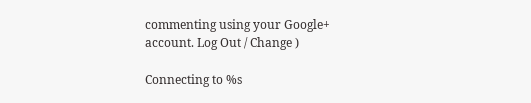commenting using your Google+ account. Log Out / Change )

Connecting to %s